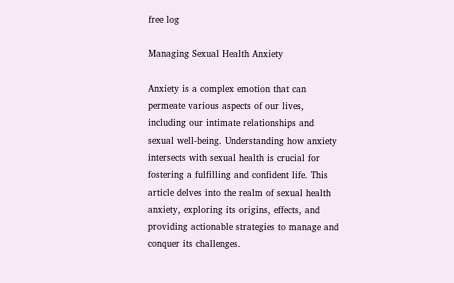free log

Managing Sexual Health Anxiety

Anxiety is a complex emotion that can permeate various aspects of our lives, including our intimate relationships and sexual well-being. Understanding how anxiety intersects with sexual health is crucial for fostering a fulfilling and confident life. This article delves into the realm of sexual health anxiety, exploring its origins, effects, and providing actionable strategies to manage and conquer its challenges.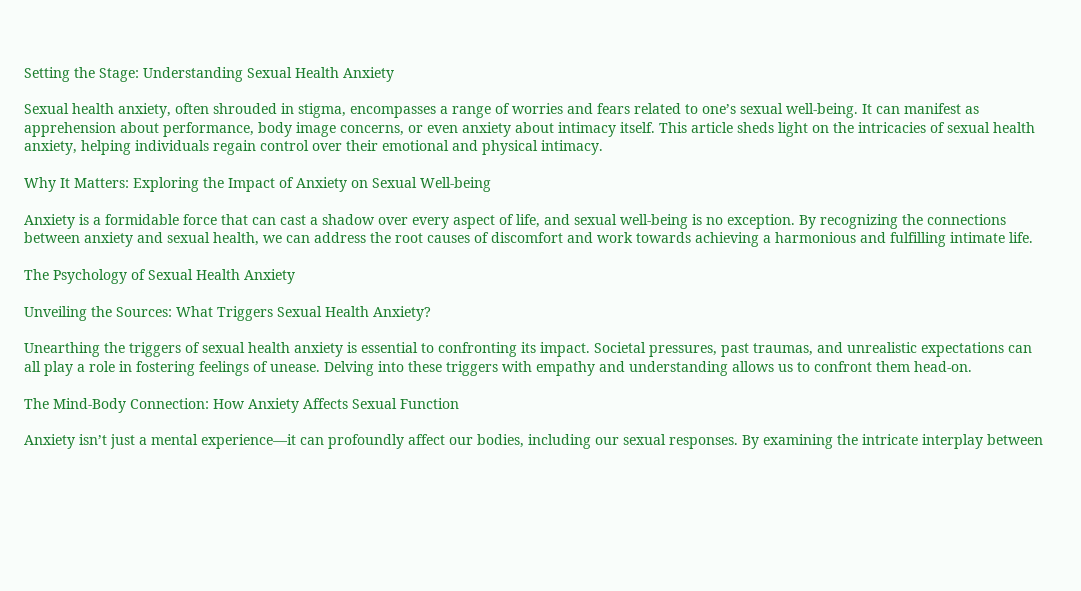Setting the Stage: Understanding Sexual Health Anxiety

Sexual health anxiety, often shrouded in stigma, encompasses a range of worries and fears related to one’s sexual well-being. It can manifest as apprehension about performance, body image concerns, or even anxiety about intimacy itself. This article sheds light on the intricacies of sexual health anxiety, helping individuals regain control over their emotional and physical intimacy.

Why It Matters: Exploring the Impact of Anxiety on Sexual Well-being

Anxiety is a formidable force that can cast a shadow over every aspect of life, and sexual well-being is no exception. By recognizing the connections between anxiety and sexual health, we can address the root causes of discomfort and work towards achieving a harmonious and fulfilling intimate life.

The Psychology of Sexual Health Anxiety

Unveiling the Sources: What Triggers Sexual Health Anxiety?

Unearthing the triggers of sexual health anxiety is essential to confronting its impact. Societal pressures, past traumas, and unrealistic expectations can all play a role in fostering feelings of unease. Delving into these triggers with empathy and understanding allows us to confront them head-on.

The Mind-Body Connection: How Anxiety Affects Sexual Function

Anxiety isn’t just a mental experience—it can profoundly affect our bodies, including our sexual responses. By examining the intricate interplay between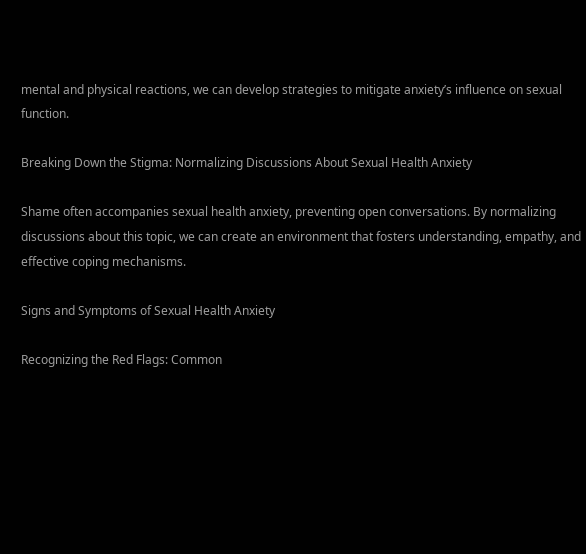mental and physical reactions, we can develop strategies to mitigate anxiety’s influence on sexual function.

Breaking Down the Stigma: Normalizing Discussions About Sexual Health Anxiety

Shame often accompanies sexual health anxiety, preventing open conversations. By normalizing discussions about this topic, we can create an environment that fosters understanding, empathy, and effective coping mechanisms.

Signs and Symptoms of Sexual Health Anxiety

Recognizing the Red Flags: Common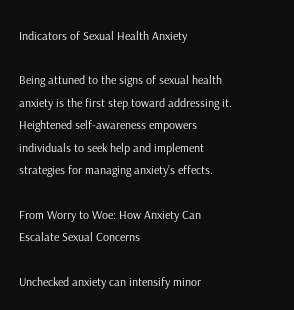Indicators of Sexual Health Anxiety

Being attuned to the signs of sexual health anxiety is the first step toward addressing it. Heightened self-awareness empowers individuals to seek help and implement strategies for managing anxiety’s effects.

From Worry to Woe: How Anxiety Can Escalate Sexual Concerns

Unchecked anxiety can intensify minor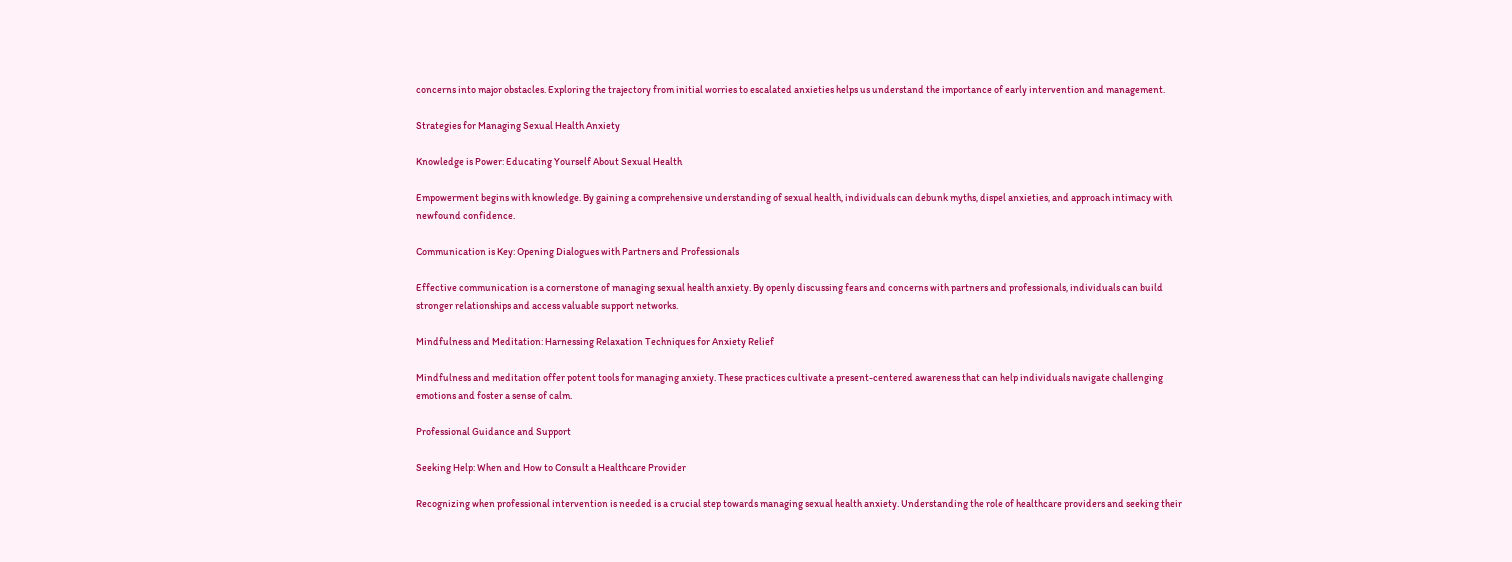concerns into major obstacles. Exploring the trajectory from initial worries to escalated anxieties helps us understand the importance of early intervention and management.

Strategies for Managing Sexual Health Anxiety

Knowledge is Power: Educating Yourself About Sexual Health

Empowerment begins with knowledge. By gaining a comprehensive understanding of sexual health, individuals can debunk myths, dispel anxieties, and approach intimacy with newfound confidence.

Communication is Key: Opening Dialogues with Partners and Professionals

Effective communication is a cornerstone of managing sexual health anxiety. By openly discussing fears and concerns with partners and professionals, individuals can build stronger relationships and access valuable support networks.

Mindfulness and Meditation: Harnessing Relaxation Techniques for Anxiety Relief

Mindfulness and meditation offer potent tools for managing anxiety. These practices cultivate a present-centered awareness that can help individuals navigate challenging emotions and foster a sense of calm.

Professional Guidance and Support

Seeking Help: When and How to Consult a Healthcare Provider

Recognizing when professional intervention is needed is a crucial step towards managing sexual health anxiety. Understanding the role of healthcare providers and seeking their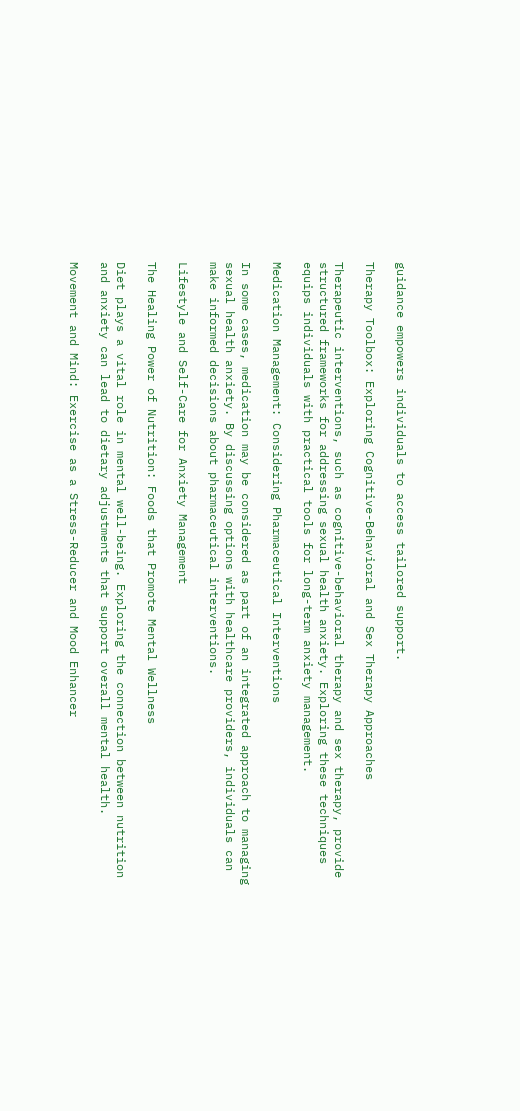guidance empowers individuals to access tailored support.

Therapy Toolbox: Exploring Cognitive-Behavioral and Sex Therapy Approaches

Therapeutic interventions, such as cognitive-behavioral therapy and sex therapy, provide structured frameworks for addressing sexual health anxiety. Exploring these techniques equips individuals with practical tools for long-term anxiety management.

Medication Management: Considering Pharmaceutical Interventions

In some cases, medication may be considered as part of an integrated approach to managing sexual health anxiety. By discussing options with healthcare providers, individuals can make informed decisions about pharmaceutical interventions.

Lifestyle and Self-Care for Anxiety Management

The Healing Power of Nutrition: Foods that Promote Mental Wellness

Diet plays a vital role in mental well-being. Exploring the connection between nutrition and anxiety can lead to dietary adjustments that support overall mental health.

Movement and Mind: Exercise as a Stress-Reducer and Mood Enhancer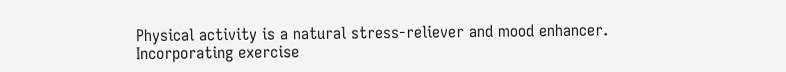Physical activity is a natural stress-reliever and mood enhancer. Incorporating exercise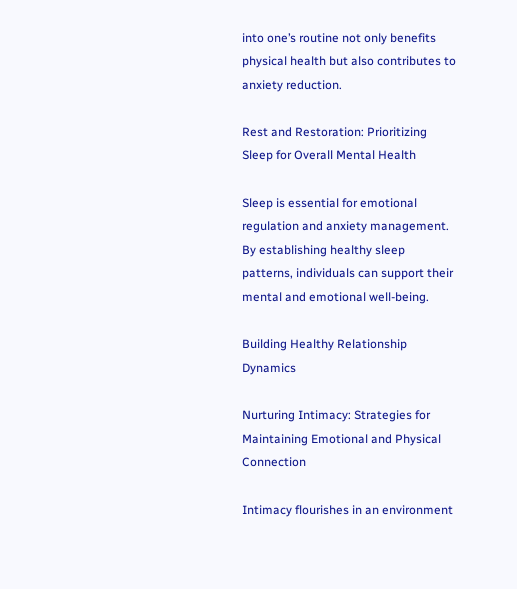into one’s routine not only benefits physical health but also contributes to anxiety reduction.

Rest and Restoration: Prioritizing Sleep for Overall Mental Health

Sleep is essential for emotional regulation and anxiety management. By establishing healthy sleep patterns, individuals can support their mental and emotional well-being.

Building Healthy Relationship Dynamics

Nurturing Intimacy: Strategies for Maintaining Emotional and Physical Connection

Intimacy flourishes in an environment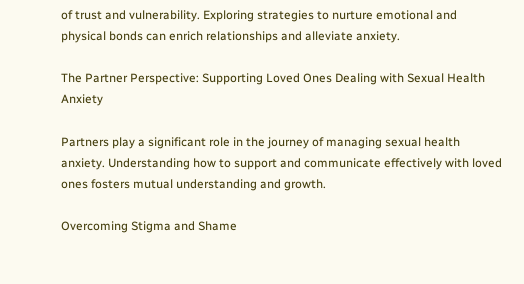of trust and vulnerability. Exploring strategies to nurture emotional and physical bonds can enrich relationships and alleviate anxiety.

The Partner Perspective: Supporting Loved Ones Dealing with Sexual Health Anxiety

Partners play a significant role in the journey of managing sexual health anxiety. Understanding how to support and communicate effectively with loved ones fosters mutual understanding and growth.

Overcoming Stigma and Shame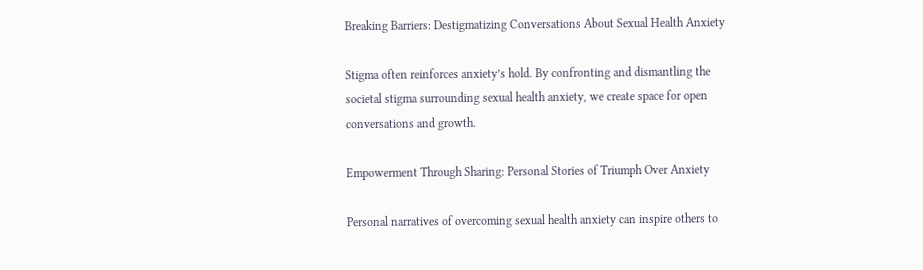Breaking Barriers: Destigmatizing Conversations About Sexual Health Anxiety

Stigma often reinforces anxiety’s hold. By confronting and dismantling the societal stigma surrounding sexual health anxiety, we create space for open conversations and growth.

Empowerment Through Sharing: Personal Stories of Triumph Over Anxiety

Personal narratives of overcoming sexual health anxiety can inspire others to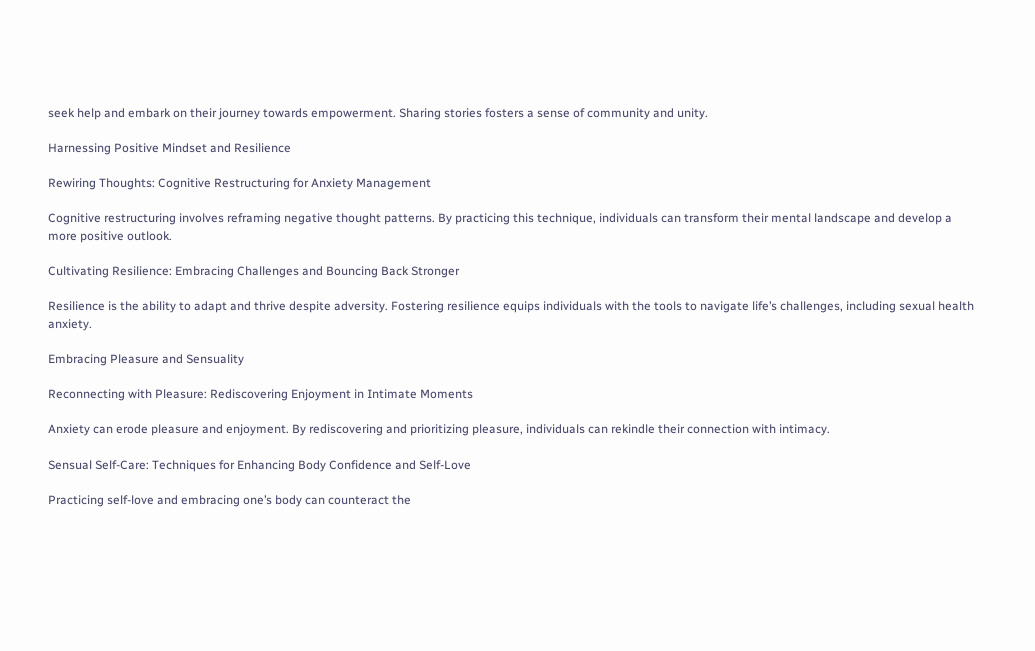seek help and embark on their journey towards empowerment. Sharing stories fosters a sense of community and unity.

Harnessing Positive Mindset and Resilience

Rewiring Thoughts: Cognitive Restructuring for Anxiety Management

Cognitive restructuring involves reframing negative thought patterns. By practicing this technique, individuals can transform their mental landscape and develop a more positive outlook.

Cultivating Resilience: Embracing Challenges and Bouncing Back Stronger

Resilience is the ability to adapt and thrive despite adversity. Fostering resilience equips individuals with the tools to navigate life’s challenges, including sexual health anxiety.

Embracing Pleasure and Sensuality

Reconnecting with Pleasure: Rediscovering Enjoyment in Intimate Moments

Anxiety can erode pleasure and enjoyment. By rediscovering and prioritizing pleasure, individuals can rekindle their connection with intimacy.

Sensual Self-Care: Techniques for Enhancing Body Confidence and Self-Love

Practicing self-love and embracing one’s body can counteract the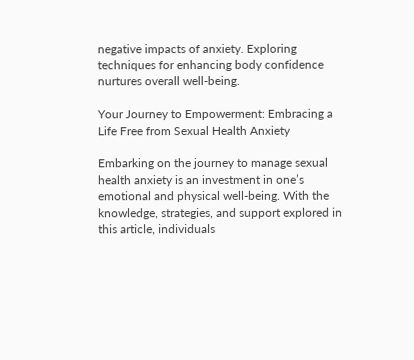negative impacts of anxiety. Exploring techniques for enhancing body confidence nurtures overall well-being.

Your Journey to Empowerment: Embracing a Life Free from Sexual Health Anxiety

Embarking on the journey to manage sexual health anxiety is an investment in one’s emotional and physical well-being. With the knowledge, strategies, and support explored in this article, individuals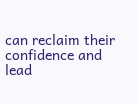can reclaim their confidence and lead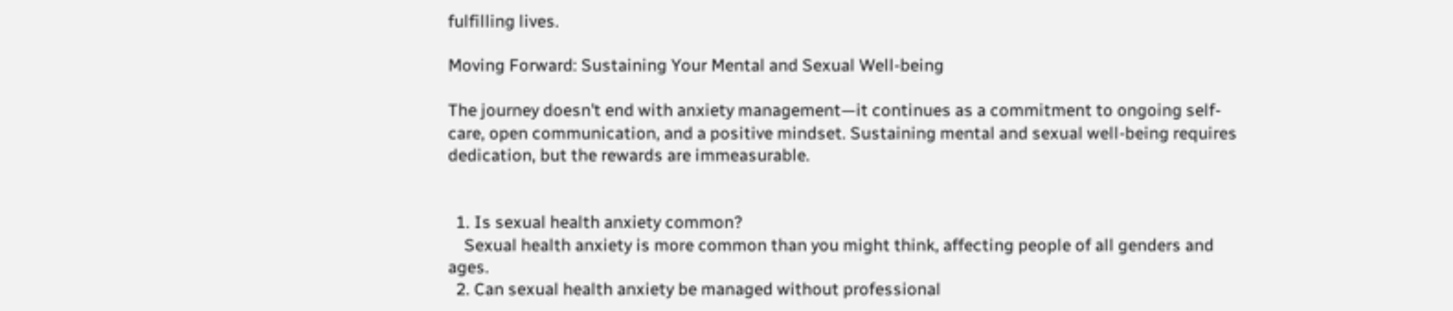fulfilling lives.

Moving Forward: Sustaining Your Mental and Sexual Well-being

The journey doesn’t end with anxiety management—it continues as a commitment to ongoing self-care, open communication, and a positive mindset. Sustaining mental and sexual well-being requires dedication, but the rewards are immeasurable.


  1. Is sexual health anxiety common?
    Sexual health anxiety is more common than you might think, affecting people of all genders and ages.
  2. Can sexual health anxiety be managed without professional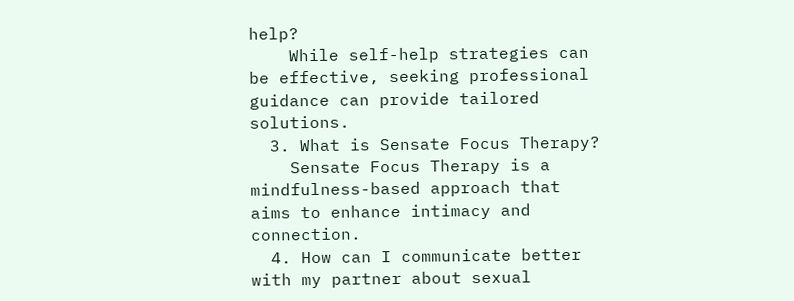help?
    While self-help strategies can be effective, seeking professional guidance can provide tailored solutions.
  3. What is Sensate Focus Therapy?
    Sensate Focus Therapy is a mindfulness-based approach that aims to enhance intimacy and connection.
  4. How can I communicate better with my partner about sexual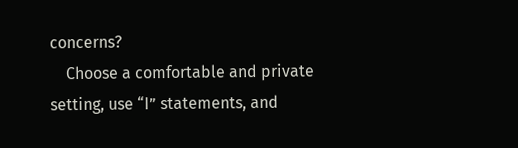concerns?
    Choose a comfortable and private setting, use “I” statements, and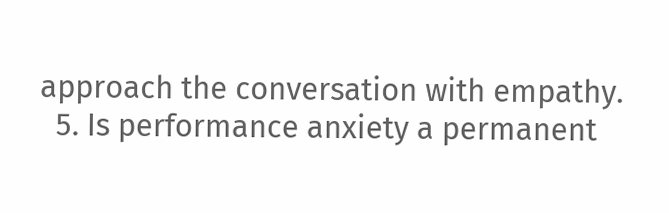approach the conversation with empathy.
  5. Is performance anxiety a permanent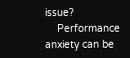issue?
    Performance anxiety can be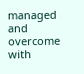managed and overcome with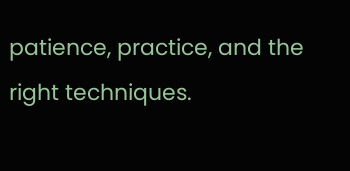patience, practice, and the right techniques.